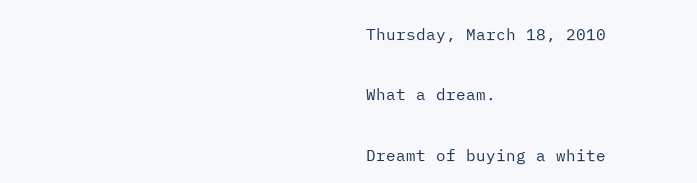Thursday, March 18, 2010

What a dream.

Dreamt of buying a white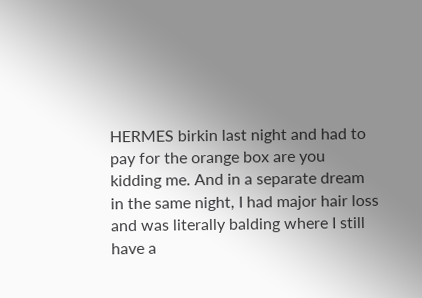HERMES birkin last night and had to pay for the orange box are you kidding me. And in a separate dream in the same night, I had major hair loss and was literally balding where I still have a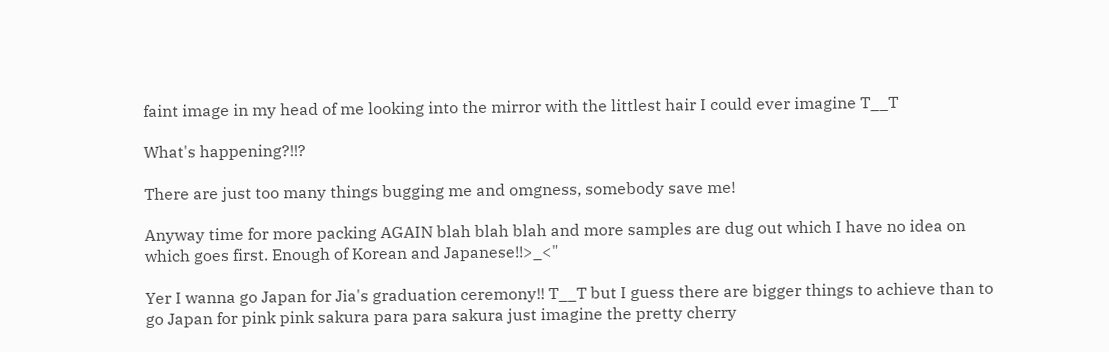faint image in my head of me looking into the mirror with the littlest hair I could ever imagine T__T

What's happening?!!?

There are just too many things bugging me and omgness, somebody save me!

Anyway time for more packing AGAIN blah blah blah and more samples are dug out which I have no idea on which goes first. Enough of Korean and Japanese!!>_<"

Yer I wanna go Japan for Jia's graduation ceremony!! T__T but I guess there are bigger things to achieve than to go Japan for pink pink sakura para para sakura just imagine the pretty cherry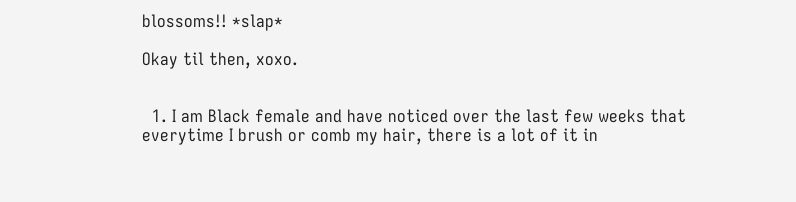blossoms!! *slap*

Okay til then, xoxo.


  1. I am Black female and have noticed over the last few weeks that everytime I brush or comb my hair, there is a lot of it in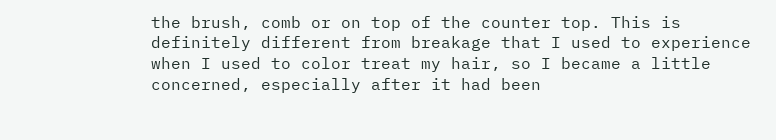the brush, comb or on top of the counter top. This is definitely different from breakage that I used to experience when I used to color treat my hair, so I became a little concerned, especially after it had been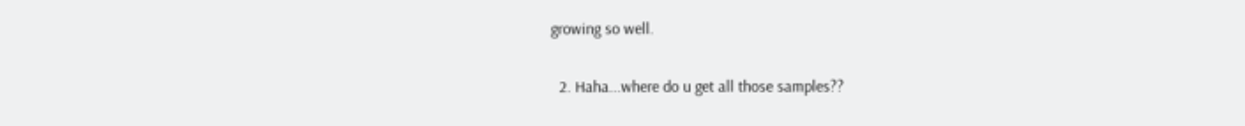growing so well.

  2. Haha...where do u get all those samples??